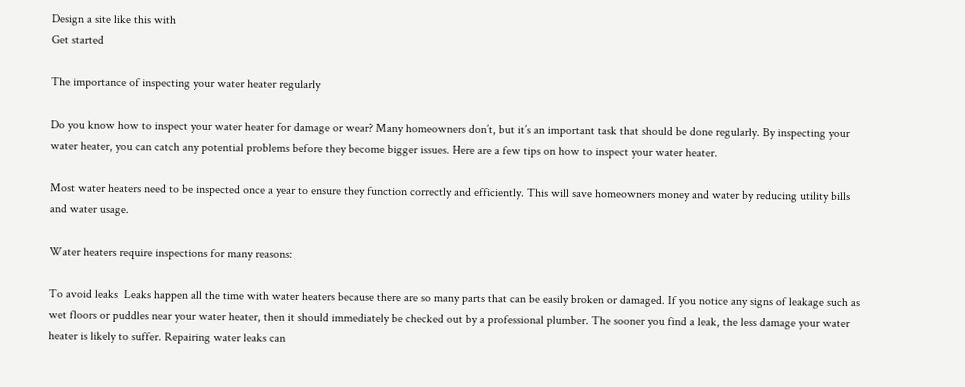Design a site like this with
Get started

The importance of inspecting your water heater regularly

Do you know how to inspect your water heater for damage or wear? Many homeowners don’t, but it’s an important task that should be done regularly. By inspecting your water heater, you can catch any potential problems before they become bigger issues. Here are a few tips on how to inspect your water heater.

Most water heaters need to be inspected once a year to ensure they function correctly and efficiently. This will save homeowners money and water by reducing utility bills and water usage.

Water heaters require inspections for many reasons:

To avoid leaks  Leaks happen all the time with water heaters because there are so many parts that can be easily broken or damaged. If you notice any signs of leakage such as wet floors or puddles near your water heater, then it should immediately be checked out by a professional plumber. The sooner you find a leak, the less damage your water heater is likely to suffer. Repairing water leaks can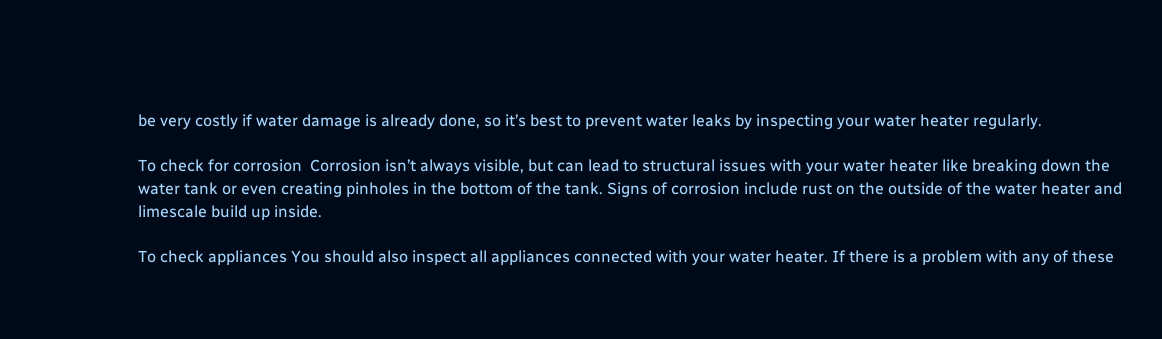be very costly if water damage is already done, so it’s best to prevent water leaks by inspecting your water heater regularly.

To check for corrosion  Corrosion isn’t always visible, but can lead to structural issues with your water heater like breaking down the water tank or even creating pinholes in the bottom of the tank. Signs of corrosion include rust on the outside of the water heater and limescale build up inside.

To check appliances You should also inspect all appliances connected with your water heater. If there is a problem with any of these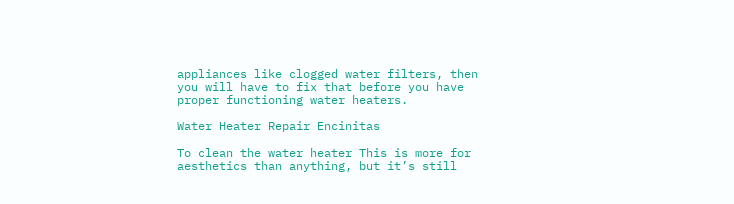appliances like clogged water filters, then you will have to fix that before you have proper functioning water heaters.

Water Heater Repair Encinitas

To clean the water heater This is more for aesthetics than anything, but it’s still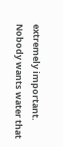extremely important. Nobody wants water that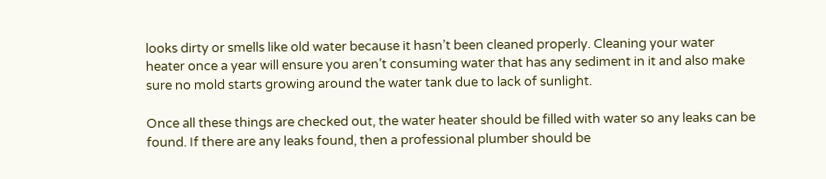looks dirty or smells like old water because it hasn’t been cleaned properly. Cleaning your water heater once a year will ensure you aren’t consuming water that has any sediment in it and also make sure no mold starts growing around the water tank due to lack of sunlight.

Once all these things are checked out, the water heater should be filled with water so any leaks can be found. If there are any leaks found, then a professional plumber should be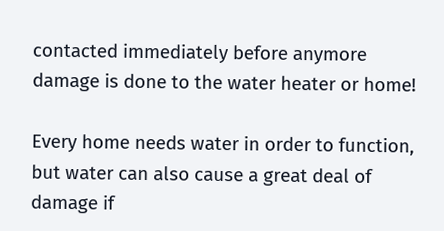contacted immediately before anymore damage is done to the water heater or home!

Every home needs water in order to function, but water can also cause a great deal of damage if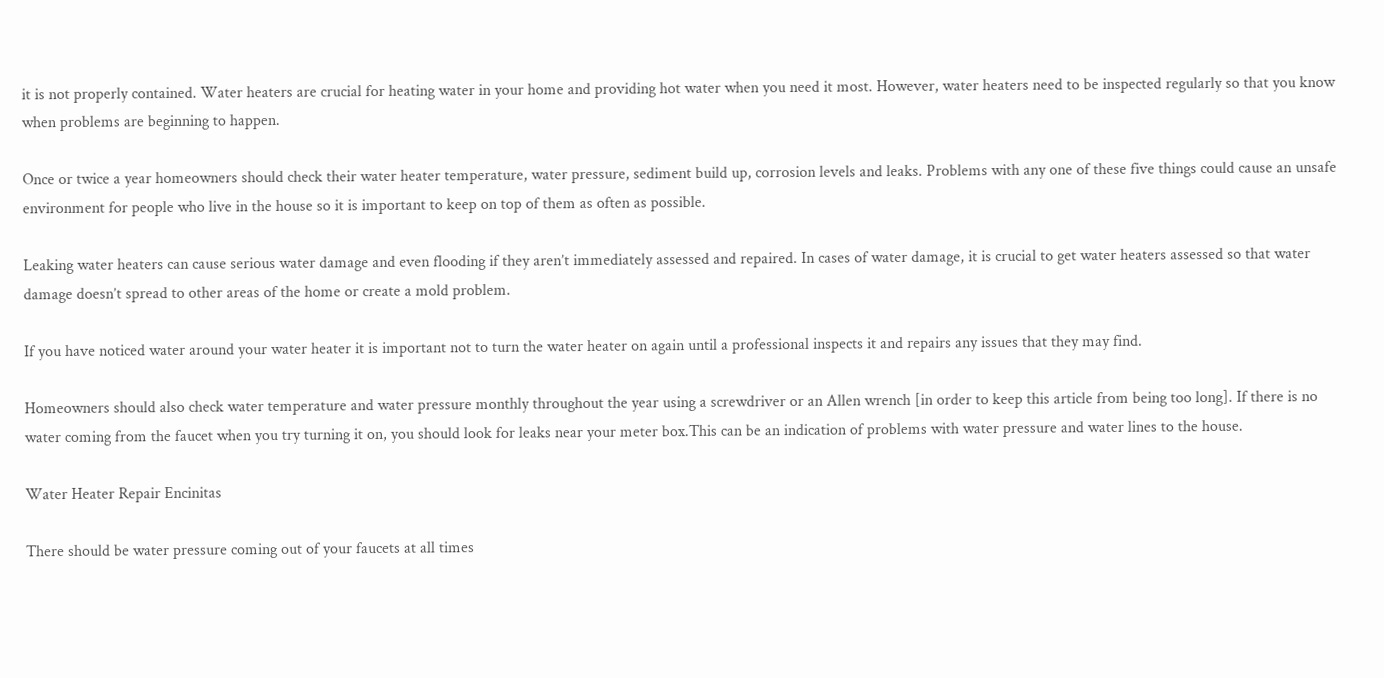it is not properly contained. Water heaters are crucial for heating water in your home and providing hot water when you need it most. However, water heaters need to be inspected regularly so that you know when problems are beginning to happen.

Once or twice a year homeowners should check their water heater temperature, water pressure, sediment build up, corrosion levels and leaks. Problems with any one of these five things could cause an unsafe environment for people who live in the house so it is important to keep on top of them as often as possible.

Leaking water heaters can cause serious water damage and even flooding if they aren’t immediately assessed and repaired. In cases of water damage, it is crucial to get water heaters assessed so that water damage doesn’t spread to other areas of the home or create a mold problem.

If you have noticed water around your water heater it is important not to turn the water heater on again until a professional inspects it and repairs any issues that they may find.

Homeowners should also check water temperature and water pressure monthly throughout the year using a screwdriver or an Allen wrench [in order to keep this article from being too long]. If there is no water coming from the faucet when you try turning it on, you should look for leaks near your meter box.This can be an indication of problems with water pressure and water lines to the house.

Water Heater Repair Encinitas

There should be water pressure coming out of your faucets at all times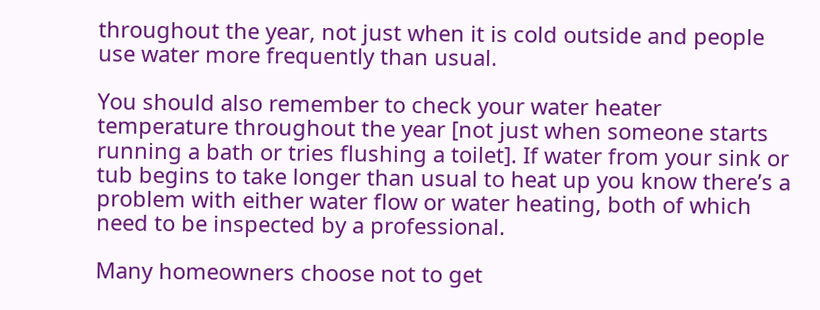throughout the year, not just when it is cold outside and people use water more frequently than usual.

You should also remember to check your water heater temperature throughout the year [not just when someone starts running a bath or tries flushing a toilet]. If water from your sink or tub begins to take longer than usual to heat up you know there’s a problem with either water flow or water heating, both of which need to be inspected by a professional.

Many homeowners choose not to get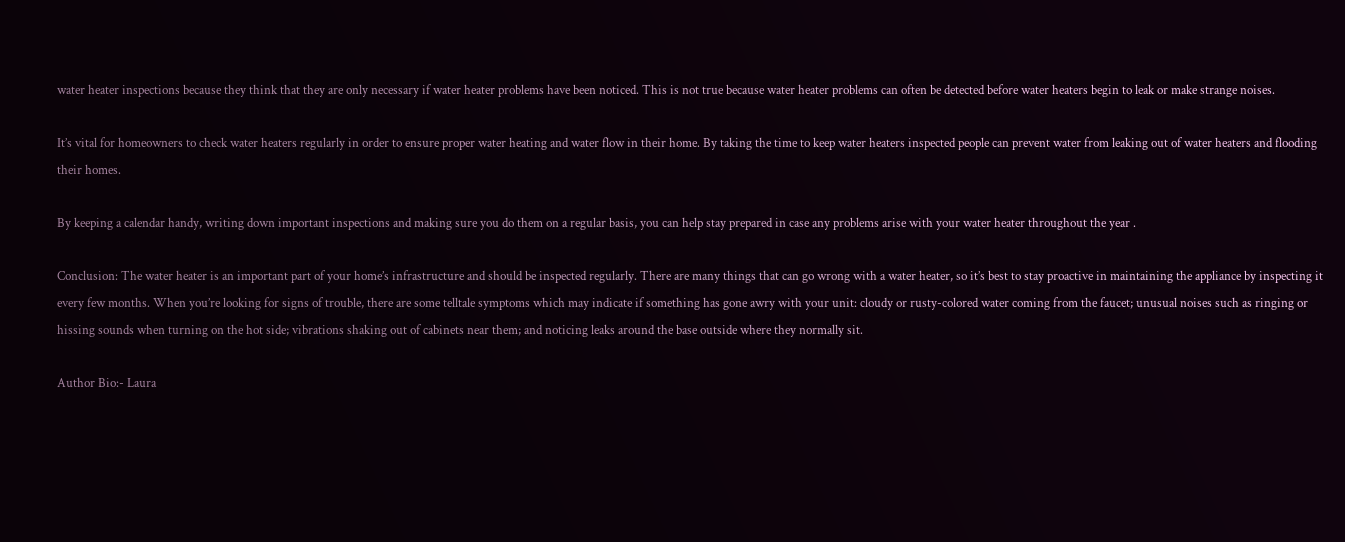water heater inspections because they think that they are only necessary if water heater problems have been noticed. This is not true because water heater problems can often be detected before water heaters begin to leak or make strange noises.

It’s vital for homeowners to check water heaters regularly in order to ensure proper water heating and water flow in their home. By taking the time to keep water heaters inspected people can prevent water from leaking out of water heaters and flooding their homes.

By keeping a calendar handy, writing down important inspections and making sure you do them on a regular basis, you can help stay prepared in case any problems arise with your water heater throughout the year .

Conclusion: The water heater is an important part of your home’s infrastructure and should be inspected regularly. There are many things that can go wrong with a water heater, so it’s best to stay proactive in maintaining the appliance by inspecting it every few months. When you’re looking for signs of trouble, there are some telltale symptoms which may indicate if something has gone awry with your unit: cloudy or rusty-colored water coming from the faucet; unusual noises such as ringing or hissing sounds when turning on the hot side; vibrations shaking out of cabinets near them; and noticing leaks around the base outside where they normally sit.

Author Bio:- Laura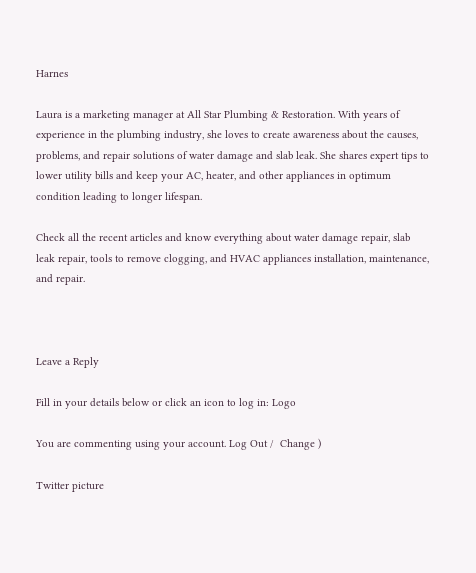Harnes

Laura is a marketing manager at All Star Plumbing & Restoration. With years of experience in the plumbing industry, she loves to create awareness about the causes, problems, and repair solutions of water damage and slab leak. She shares expert tips to lower utility bills and keep your AC, heater, and other appliances in optimum condition leading to longer lifespan.

Check all the recent articles and know everything about water damage repair, slab leak repair, tools to remove clogging, and HVAC appliances installation, maintenance, and repair.



Leave a Reply

Fill in your details below or click an icon to log in: Logo

You are commenting using your account. Log Out /  Change )

Twitter picture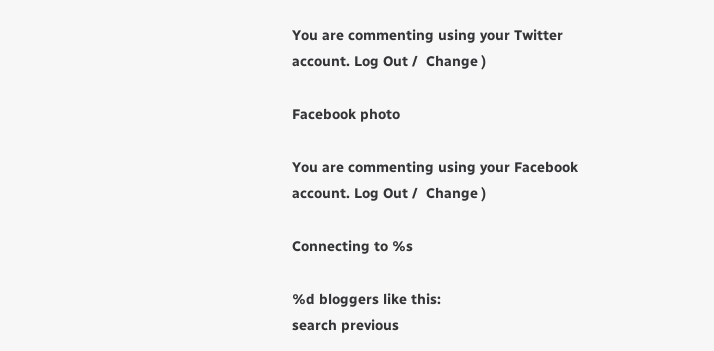You are commenting using your Twitter account. Log Out /  Change )

Facebook photo

You are commenting using your Facebook account. Log Out /  Change )

Connecting to %s

%d bloggers like this:
search previous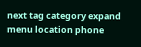next tag category expand menu location phone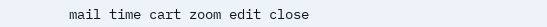mail time cart zoom edit close